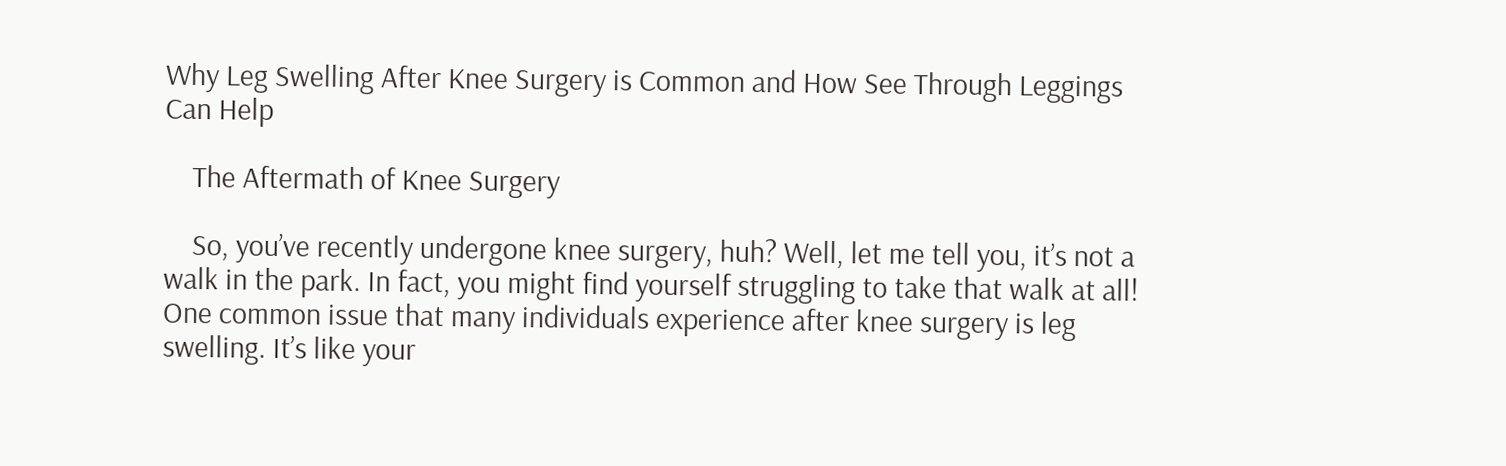Why Leg Swelling After Knee Surgery is Common and How See Through Leggings Can Help

    The Aftermath of Knee Surgery

    So, you’ve recently undergone knee surgery, huh? Well, let me tell you, it’s not a walk in the park. In fact, you might find yourself struggling to take that walk at all! One common issue that many individuals experience after knee surgery is leg swelling. It’s like your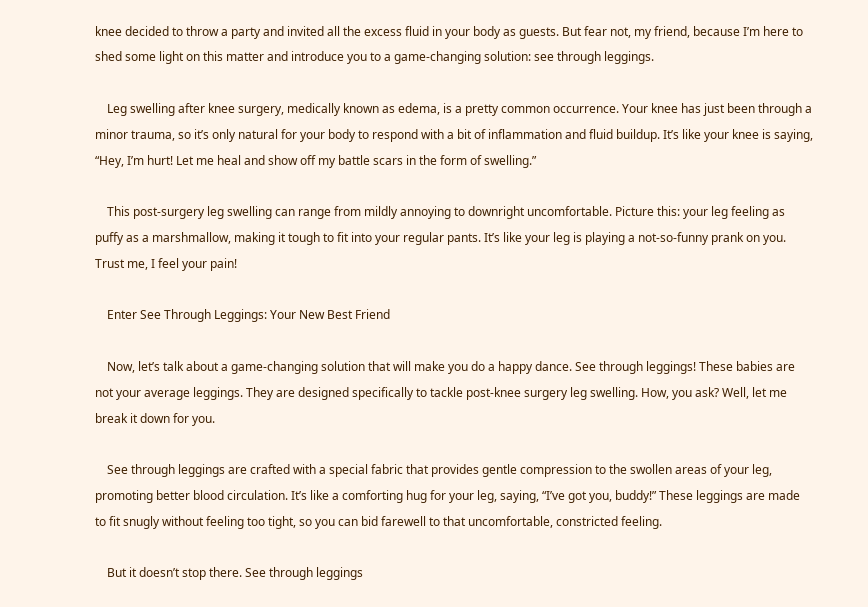knee decided to throw a party and invited all the excess fluid in your body as guests. But fear not, my friend, because I’m here to shed some light on this matter and introduce you to a game-changing solution: see through leggings.

    Leg swelling after knee surgery, medically known as edema, is a pretty common occurrence. Your knee has just been through a minor trauma, so it’s only natural for your body to respond with a bit of inflammation and fluid buildup. It’s like your knee is saying, “Hey, I’m hurt! Let me heal and show off my battle scars in the form of swelling.”

    This post-surgery leg swelling can range from mildly annoying to downright uncomfortable. Picture this: your leg feeling as puffy as a marshmallow, making it tough to fit into your regular pants. It’s like your leg is playing a not-so-funny prank on you. Trust me, I feel your pain!

    Enter See Through Leggings: Your New Best Friend

    Now, let’s talk about a game-changing solution that will make you do a happy dance. See through leggings! These babies are not your average leggings. They are designed specifically to tackle post-knee surgery leg swelling. How, you ask? Well, let me break it down for you.

    See through leggings are crafted with a special fabric that provides gentle compression to the swollen areas of your leg, promoting better blood circulation. It’s like a comforting hug for your leg, saying, “I’ve got you, buddy!” These leggings are made to fit snugly without feeling too tight, so you can bid farewell to that uncomfortable, constricted feeling.

    But it doesn’t stop there. See through leggings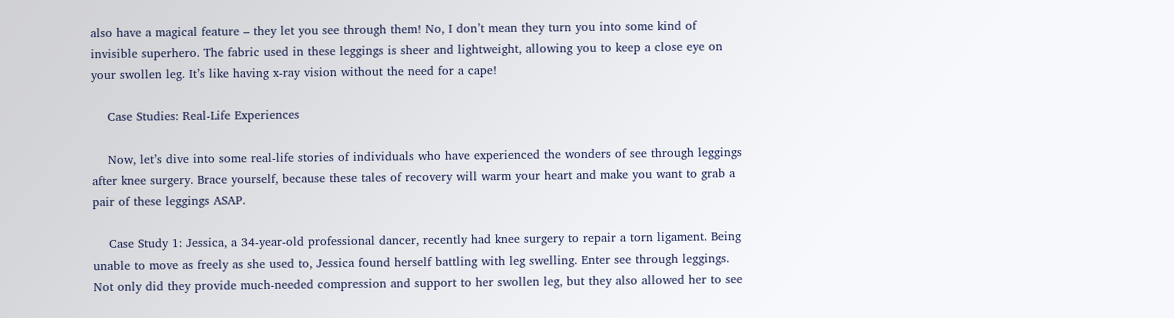also have a magical feature – they let you see through them! No, I don’t mean they turn you into some kind of invisible superhero. The fabric used in these leggings is sheer and lightweight, allowing you to keep a close eye on your swollen leg. It’s like having x-ray vision without the need for a cape!

    Case Studies: Real-Life Experiences

    Now, let’s dive into some real-life stories of individuals who have experienced the wonders of see through leggings after knee surgery. Brace yourself, because these tales of recovery will warm your heart and make you want to grab a pair of these leggings ASAP.

    Case Study 1: Jessica, a 34-year-old professional dancer, recently had knee surgery to repair a torn ligament. Being unable to move as freely as she used to, Jessica found herself battling with leg swelling. Enter see through leggings. Not only did they provide much-needed compression and support to her swollen leg, but they also allowed her to see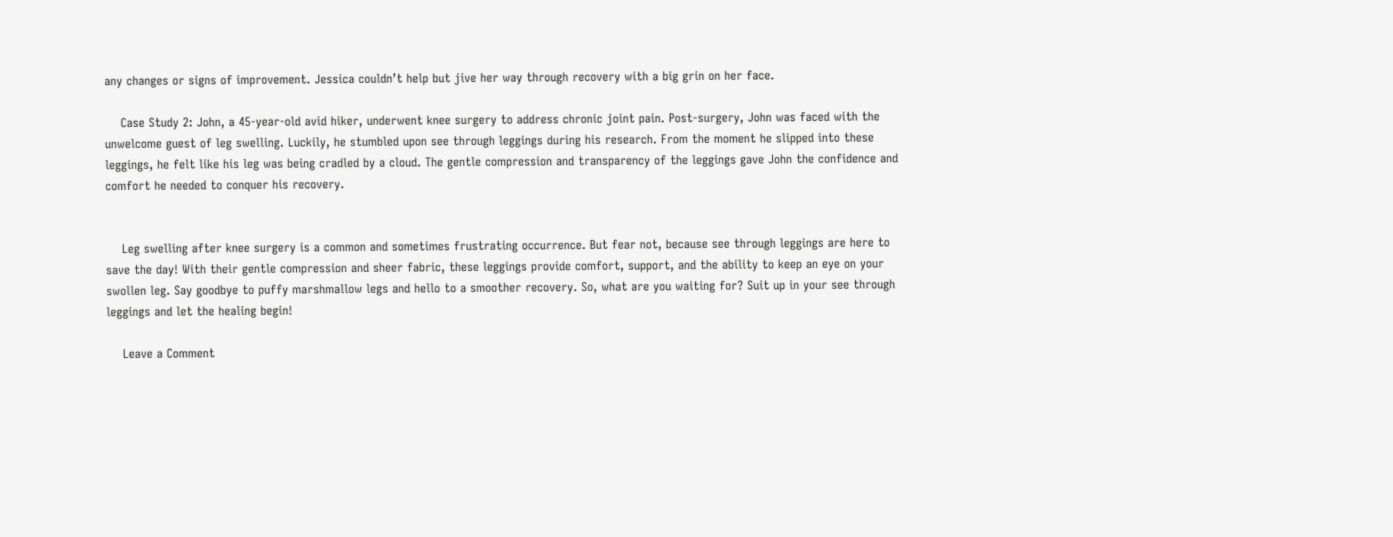any changes or signs of improvement. Jessica couldn’t help but jive her way through recovery with a big grin on her face.

    Case Study 2: John, a 45-year-old avid hiker, underwent knee surgery to address chronic joint pain. Post-surgery, John was faced with the unwelcome guest of leg swelling. Luckily, he stumbled upon see through leggings during his research. From the moment he slipped into these leggings, he felt like his leg was being cradled by a cloud. The gentle compression and transparency of the leggings gave John the confidence and comfort he needed to conquer his recovery.


    Leg swelling after knee surgery is a common and sometimes frustrating occurrence. But fear not, because see through leggings are here to save the day! With their gentle compression and sheer fabric, these leggings provide comfort, support, and the ability to keep an eye on your swollen leg. Say goodbye to puffy marshmallow legs and hello to a smoother recovery. So, what are you waiting for? Suit up in your see through leggings and let the healing begin!

    Leave a Comment